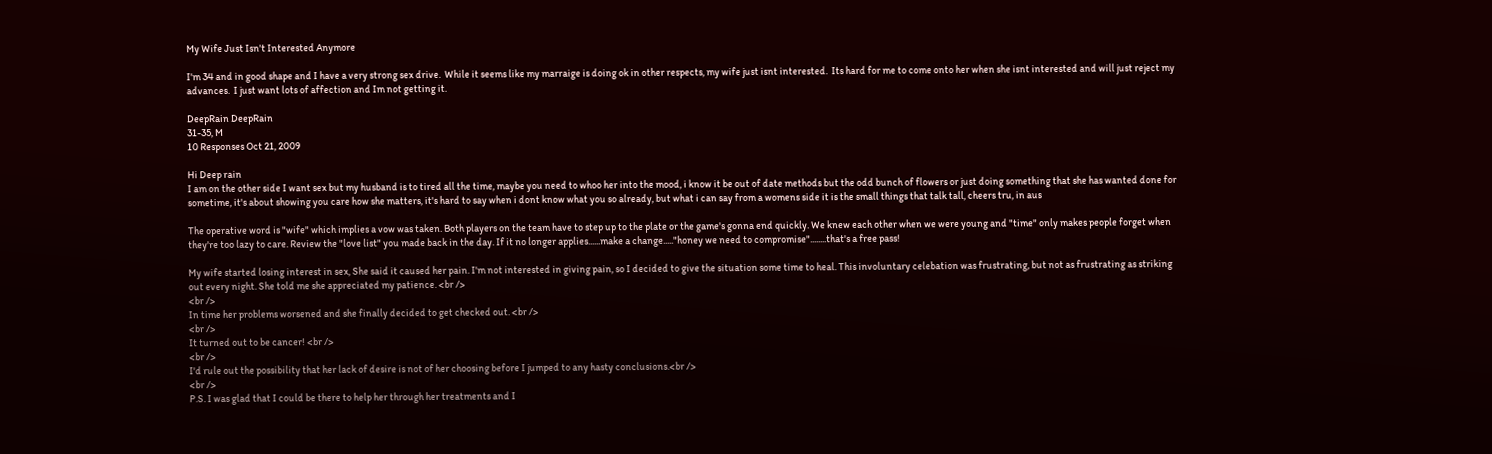My Wife Just Isn't Interested Anymore

I'm 34 and in good shape and I have a very strong sex drive.  While it seems like my marraige is doing ok in other respects, my wife just isnt interested.  Its hard for me to come onto her when she isnt interested and will just reject my advances.  I just want lots of affection and Im not getting it.

DeepRain DeepRain
31-35, M
10 Responses Oct 21, 2009

Hi Deep rain
I am on the other side I want sex but my husband is to tired all the time, maybe you need to whoo her into the mood, i know it be out of date methods but the odd bunch of flowers or just doing something that she has wanted done for sometime, it's about showing you care how she matters, it's hard to say when i dont know what you so already, but what i can say from a womens side it is the small things that talk tall, cheers tru, in aus

The operative word is "wife" which implies a vow was taken. Both players on the team have to step up to the plate or the game's gonna end quickly. We knew each other when we were young and "time" only makes people forget when they're too lazy to care. Review the "love list" you made back in the day. If it no longer applies......make a change....."honey we need to compromise"........that's a free pass!

My wife started losing interest in sex, She said it caused her pain. I'm not interested in giving pain, so I decided to give the situation some time to heal. This involuntary celebation was frustrating, but not as frustrating as striking out every night. She told me she appreciated my patience. <br />
<br />
In time her problems worsened and she finally decided to get checked out. <br />
<br />
It turned out to be cancer! <br />
<br />
I'd rule out the possibility that her lack of desire is not of her choosing before I jumped to any hasty conclusions.<br />
<br />
P.S. I was glad that I could be there to help her through her treatments and I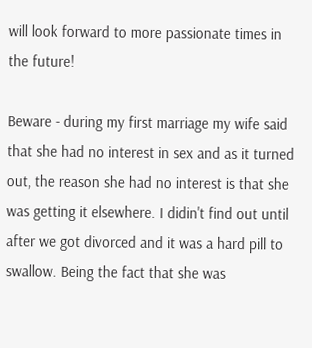will look forward to more passionate times in the future!

Beware - during my first marriage my wife said that she had no interest in sex and as it turned out, the reason she had no interest is that she was getting it elsewhere. I didin't find out until after we got divorced and it was a hard pill to swallow. Being the fact that she was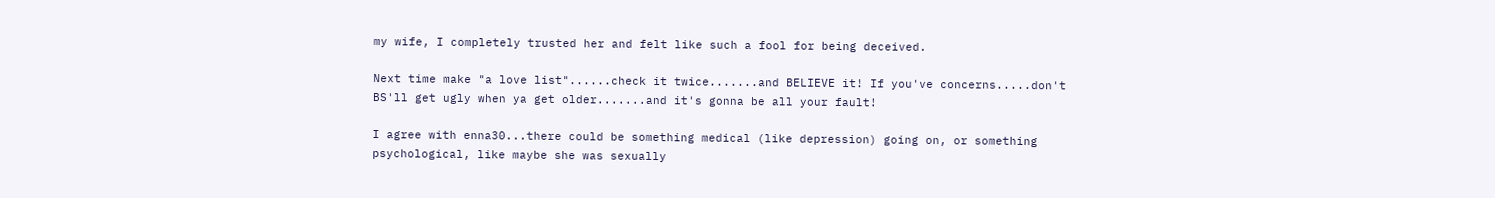my wife, I completely trusted her and felt like such a fool for being deceived.

Next time make "a love list"......check it twice.......and BELIEVE it! If you've concerns.....don't BS'll get ugly when ya get older.......and it's gonna be all your fault!

I agree with enna30...there could be something medical (like depression) going on, or something psychological, like maybe she was sexually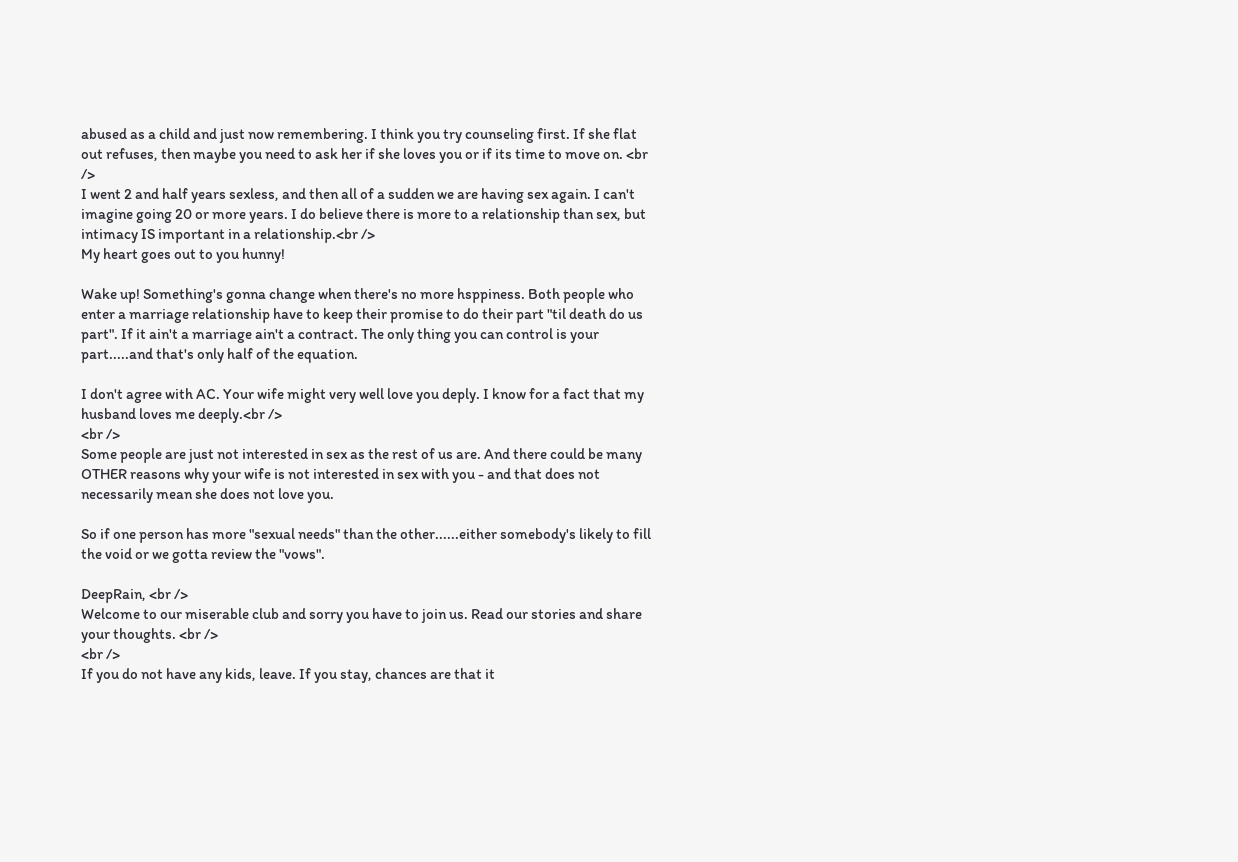abused as a child and just now remembering. I think you try counseling first. If she flat out refuses, then maybe you need to ask her if she loves you or if its time to move on. <br />
I went 2 and half years sexless, and then all of a sudden we are having sex again. I can't imagine going 20 or more years. I do believe there is more to a relationship than sex, but intimacy IS important in a relationship.<br />
My heart goes out to you hunny!

Wake up! Something's gonna change when there's no more hsppiness. Both people who enter a marriage relationship have to keep their promise to do their part "til death do us part". If it ain't a marriage ain't a contract. The only thing you can control is your part.....and that's only half of the equation.

I don't agree with AC. Your wife might very well love you deply. I know for a fact that my husband loves me deeply.<br />
<br />
Some people are just not interested in sex as the rest of us are. And there could be many OTHER reasons why your wife is not interested in sex with you - and that does not necessarily mean she does not love you.

So if one person has more "sexual needs" than the other......either somebody's likely to fill the void or we gotta review the "vows".

DeepRain, <br />
Welcome to our miserable club and sorry you have to join us. Read our stories and share your thoughts. <br />
<br />
If you do not have any kids, leave. If you stay, chances are that it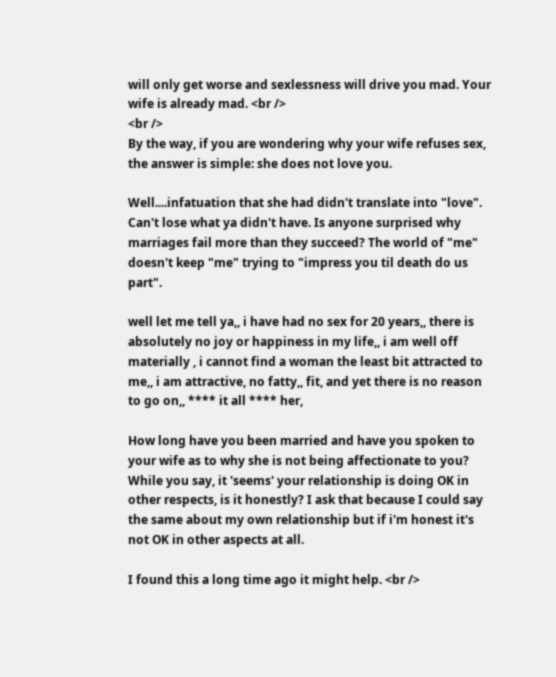will only get worse and sexlessness will drive you mad. Your wife is already mad. <br />
<br />
By the way, if you are wondering why your wife refuses sex, the answer is simple: she does not love you.

Well....infatuation that she had didn't translate into "love". Can't lose what ya didn't have. Is anyone surprised why marriages fail more than they succeed? The world of "me" doesn't keep "me" trying to "impress you til death do us part".

well let me tell ya,, i have had no sex for 20 years,, there is absolutely no joy or happiness in my life,, i am well off materially , i cannot find a woman the least bit attracted to me,, i am attractive, no fatty,, fit, and yet there is no reason to go on,, **** it all **** her,

How long have you been married and have you spoken to your wife as to why she is not being affectionate to you? While you say, it 'seems' your relationship is doing OK in other respects, is it honestly? I ask that because I could say the same about my own relationship but if i'm honest it's not OK in other aspects at all.

I found this a long time ago it might help. <br />